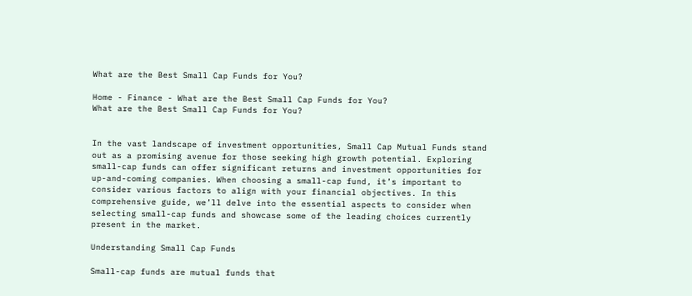What are the Best Small Cap Funds for You?

Home - Finance - What are the Best Small Cap Funds for You?
What are the Best Small Cap Funds for You?


In the vast landscape of investment opportunities, Small Cap Mutual Funds stand out as a promising avenue for those seeking high growth potential. Exploring small-cap funds can offer significant returns and investment opportunities for up-and-coming companies. When choosing a small-cap fund, it’s important to consider various factors to align with your financial objectives. In this comprehensive guide, we’ll delve into the essential aspects to consider when selecting small-cap funds and showcase some of the leading choices currently present in the market.

Understanding Small Cap Funds

Small-cap funds are mutual funds that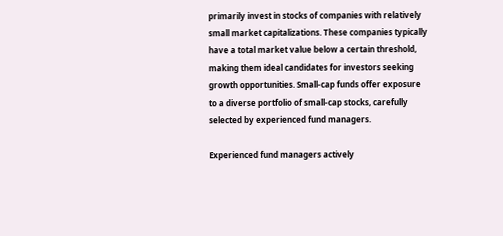primarily invest in stocks of companies with relatively small market capitalizations. These companies typically have a total market value below a certain threshold, making them ideal candidates for investors seeking growth opportunities. Small-cap funds offer exposure to a diverse portfolio of small-cap stocks, carefully selected by experienced fund managers.

Experienced fund managers actively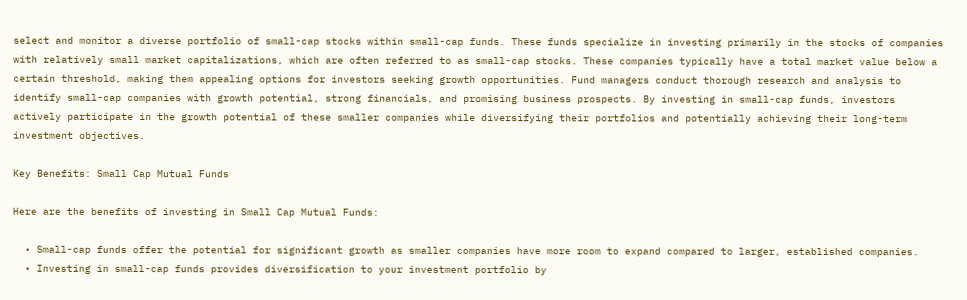select and monitor a diverse portfolio of small-cap stocks within small-cap funds. These funds specialize in investing primarily in the stocks of companies with relatively small market capitalizations, which are often referred to as small-cap stocks. These companies typically have a total market value below a certain threshold, making them appealing options for investors seeking growth opportunities. Fund managers conduct thorough research and analysis to identify small-cap companies with growth potential, strong financials, and promising business prospects. By investing in small-cap funds, investors actively participate in the growth potential of these smaller companies while diversifying their portfolios and potentially achieving their long-term investment objectives.

Key Benefits: Small Cap Mutual Funds

Here are the benefits of investing in Small Cap Mutual Funds:

  • Small-cap funds offer the potential for significant growth as smaller companies have more room to expand compared to larger, established companies.
  • Investing in small-cap funds provides diversification to your investment portfolio by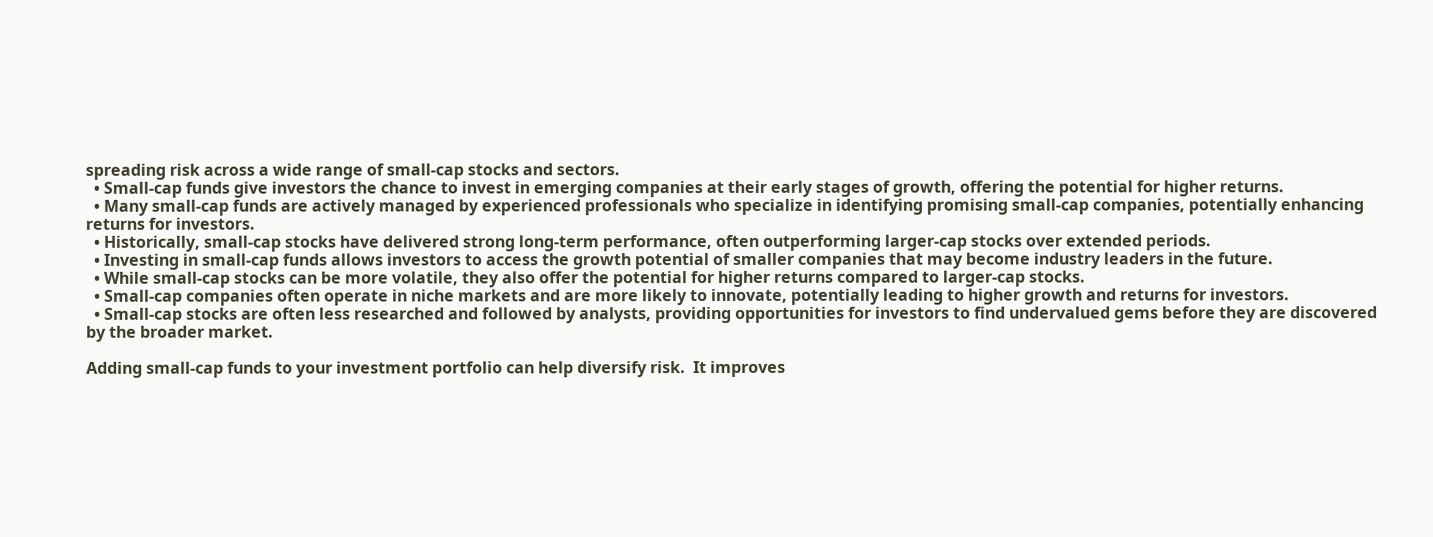spreading risk across a wide range of small-cap stocks and sectors.
  • Small-cap funds give investors the chance to invest in emerging companies at their early stages of growth, offering the potential for higher returns.
  • Many small-cap funds are actively managed by experienced professionals who specialize in identifying promising small-cap companies, potentially enhancing returns for investors.
  • Historically, small-cap stocks have delivered strong long-term performance, often outperforming larger-cap stocks over extended periods.
  • Investing in small-cap funds allows investors to access the growth potential of smaller companies that may become industry leaders in the future.
  • While small-cap stocks can be more volatile, they also offer the potential for higher returns compared to larger-cap stocks.
  • Small-cap companies often operate in niche markets and are more likely to innovate, potentially leading to higher growth and returns for investors.
  • Small-cap stocks are often less researched and followed by analysts, providing opportunities for investors to find undervalued gems before they are discovered by the broader market.

Adding small-cap funds to your investment portfolio can help diversify risk.  It improves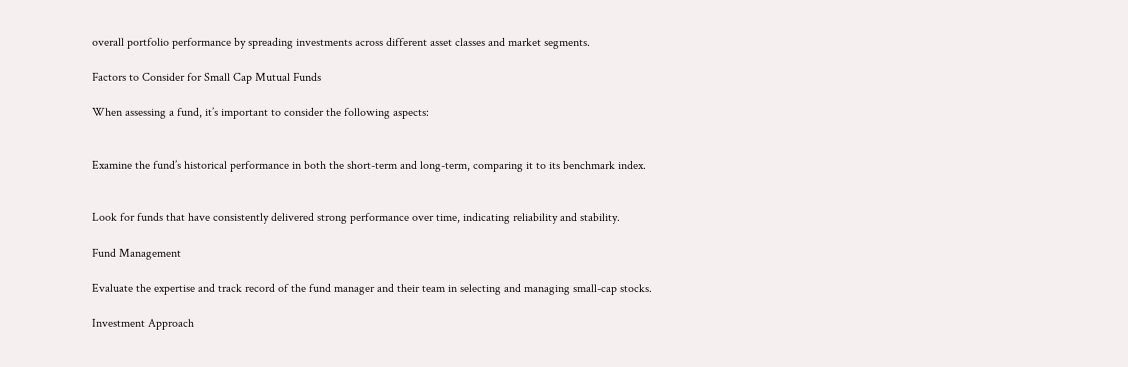overall portfolio performance by spreading investments across different asset classes and market segments.

Factors to Consider for Small Cap Mutual Funds

When assessing a fund, it’s important to consider the following aspects:


Examine the fund’s historical performance in both the short-term and long-term, comparing it to its benchmark index.


Look for funds that have consistently delivered strong performance over time, indicating reliability and stability.

Fund Management

Evaluate the expertise and track record of the fund manager and their team in selecting and managing small-cap stocks.

Investment Approach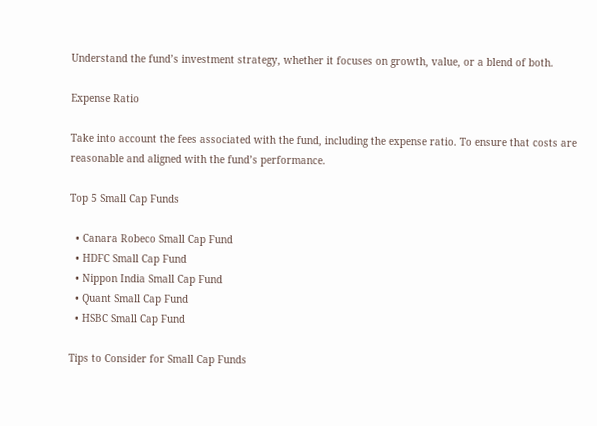Understand the fund’s investment strategy, whether it focuses on growth, value, or a blend of both.

Expense Ratio

Take into account the fees associated with the fund, including the expense ratio. To ensure that costs are reasonable and aligned with the fund’s performance.

Top 5 Small Cap Funds

  • Canara Robeco Small Cap Fund
  • HDFC Small Cap Fund
  • Nippon India Small Cap Fund
  • Quant Small Cap Fund
  • HSBC Small Cap Fund

Tips to Consider for Small Cap Funds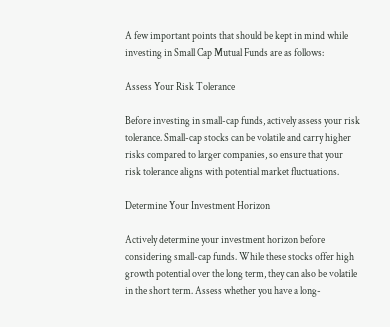A few important points that should be kept in mind while investing in Small Cap Mutual Funds are as follows:

Assess Your Risk Tolerance

Before investing in small-cap funds, actively assess your risk tolerance. Small-cap stocks can be volatile and carry higher risks compared to larger companies, so ensure that your risk tolerance aligns with potential market fluctuations.

Determine Your Investment Horizon

Actively determine your investment horizon before considering small-cap funds. While these stocks offer high growth potential over the long term, they can also be volatile in the short term. Assess whether you have a long-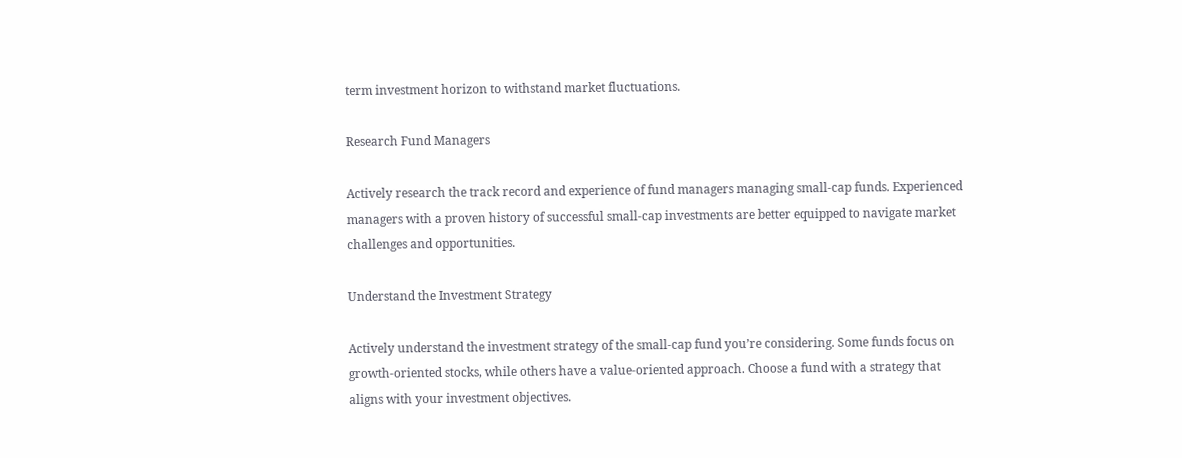term investment horizon to withstand market fluctuations.

Research Fund Managers

Actively research the track record and experience of fund managers managing small-cap funds. Experienced managers with a proven history of successful small-cap investments are better equipped to navigate market challenges and opportunities.

Understand the Investment Strategy

Actively understand the investment strategy of the small-cap fund you’re considering. Some funds focus on growth-oriented stocks, while others have a value-oriented approach. Choose a fund with a strategy that aligns with your investment objectives.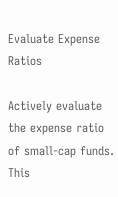Evaluate Expense Ratios

Actively evaluate the expense ratio of small-cap funds. This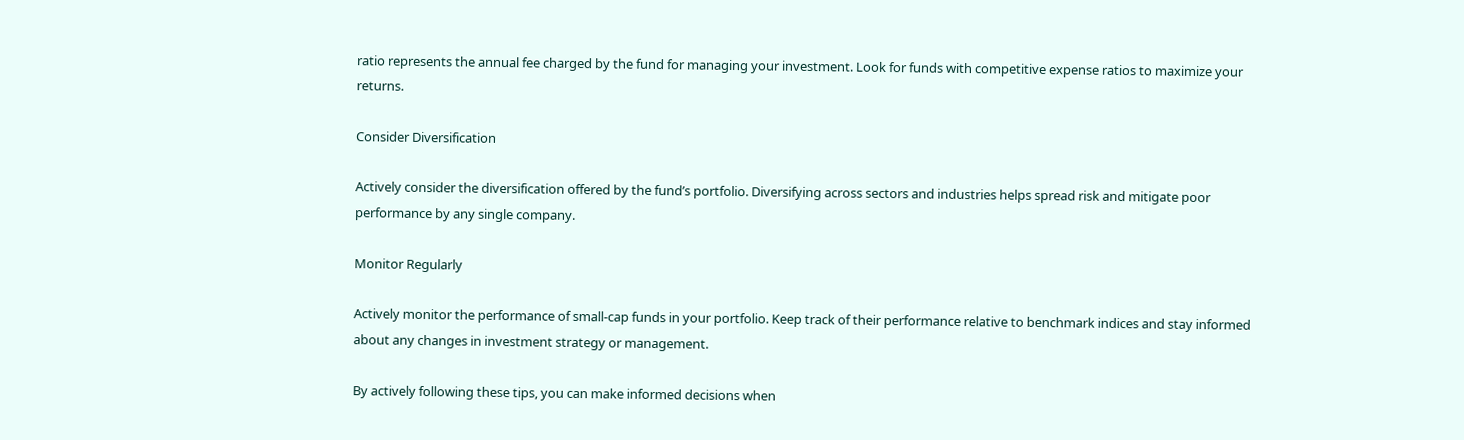ratio represents the annual fee charged by the fund for managing your investment. Look for funds with competitive expense ratios to maximize your returns.

Consider Diversification

Actively consider the diversification offered by the fund’s portfolio. Diversifying across sectors and industries helps spread risk and mitigate poor performance by any single company.

Monitor Regularly

Actively monitor the performance of small-cap funds in your portfolio. Keep track of their performance relative to benchmark indices and stay informed about any changes in investment strategy or management.

By actively following these tips, you can make informed decisions when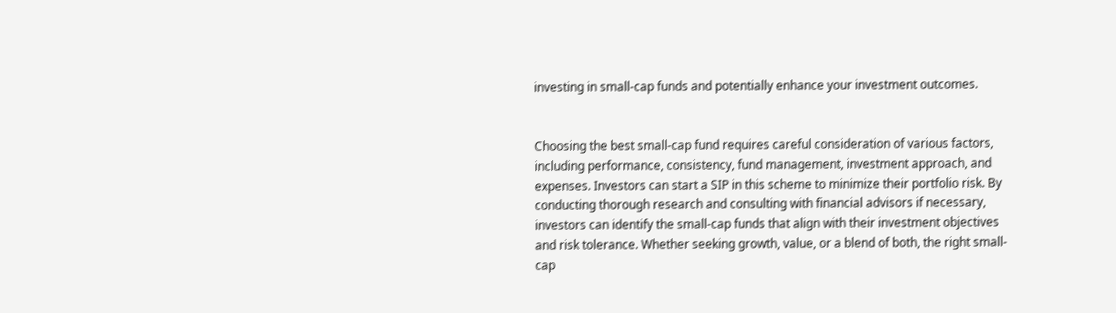investing in small-cap funds and potentially enhance your investment outcomes.


Choosing the best small-cap fund requires careful consideration of various factors, including performance, consistency, fund management, investment approach, and expenses. Investors can start a SIP in this scheme to minimize their portfolio risk. By conducting thorough research and consulting with financial advisors if necessary, investors can identify the small-cap funds that align with their investment objectives and risk tolerance. Whether seeking growth, value, or a blend of both, the right small-cap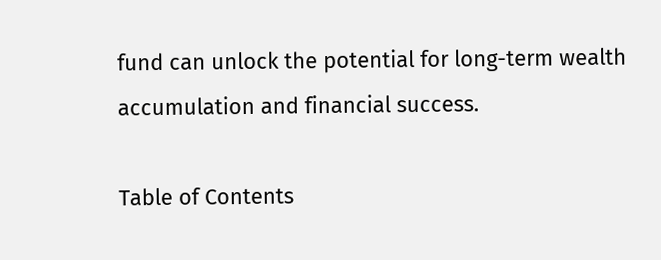fund can unlock the potential for long-term wealth accumulation and financial success.

Table of Contents